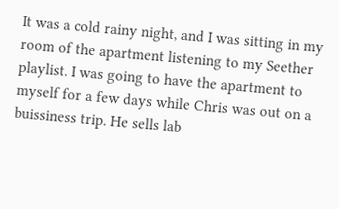It was a cold rainy night, and I was sitting in my room of the apartment listening to my Seether playlist. I was going to have the apartment to myself for a few days while Chris was out on a buissiness trip. He sells lab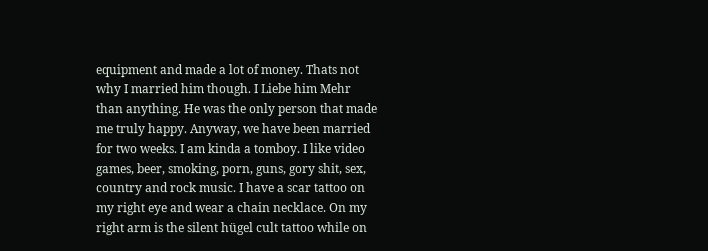equipment and made a lot of money. Thats not why I married him though. I Liebe him Mehr than anything. He was the only person that made me truly happy. Anyway, we have been married for two weeks. I am kinda a tomboy. I like video games, beer, smoking, porn, guns, gory shit, sex, country and rock music. I have a scar tattoo on my right eye and wear a chain necklace. On my right arm is the silent hügel cult tattoo while on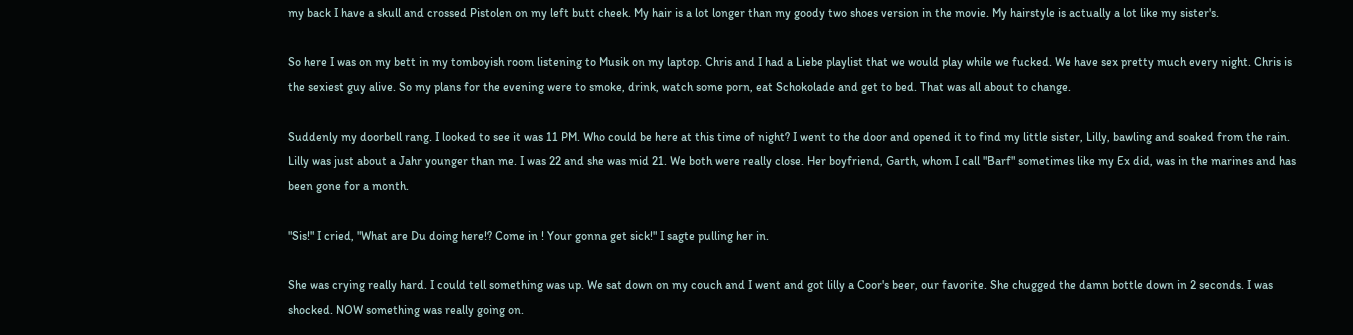my back I have a skull and crossed Pistolen on my left butt cheek. My hair is a lot longer than my goody two shoes version in the movie. My hairstyle is actually a lot like my sister's.

So here I was on my bett in my tomboyish room listening to Musik on my laptop. Chris and I had a Liebe playlist that we would play while we fucked. We have sex pretty much every night. Chris is the sexiest guy alive. So my plans for the evening were to smoke, drink, watch some porn, eat Schokolade and get to bed. That was all about to change.

Suddenly my doorbell rang. I looked to see it was 11 PM. Who could be here at this time of night? I went to the door and opened it to find my little sister, Lilly, bawling and soaked from the rain. Lilly was just about a Jahr younger than me. I was 22 and she was mid 21. We both were really close. Her boyfriend, Garth, whom I call "Barf" sometimes like my Ex did, was in the marines and has been gone for a month.

"Sis!" I cried, "What are Du doing here!? Come in ! Your gonna get sick!" I sagte pulling her in.

She was crying really hard. I could tell something was up. We sat down on my couch and I went and got lilly a Coor's beer, our favorite. She chugged the damn bottle down in 2 seconds. I was shocked. NOW something was really going on.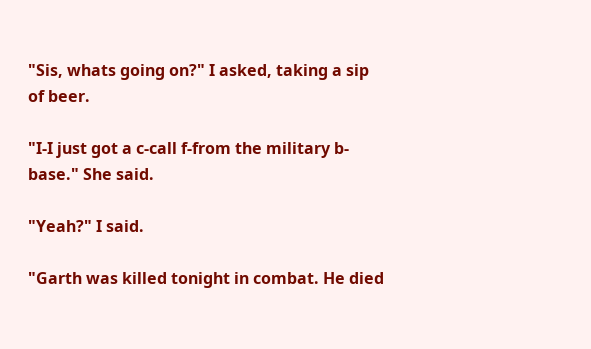"Sis, whats going on?" I asked, taking a sip of beer.

"I-I just got a c-call f-from the military b-base." She said.

"Yeah?" I said.

"Garth was killed tonight in combat. He died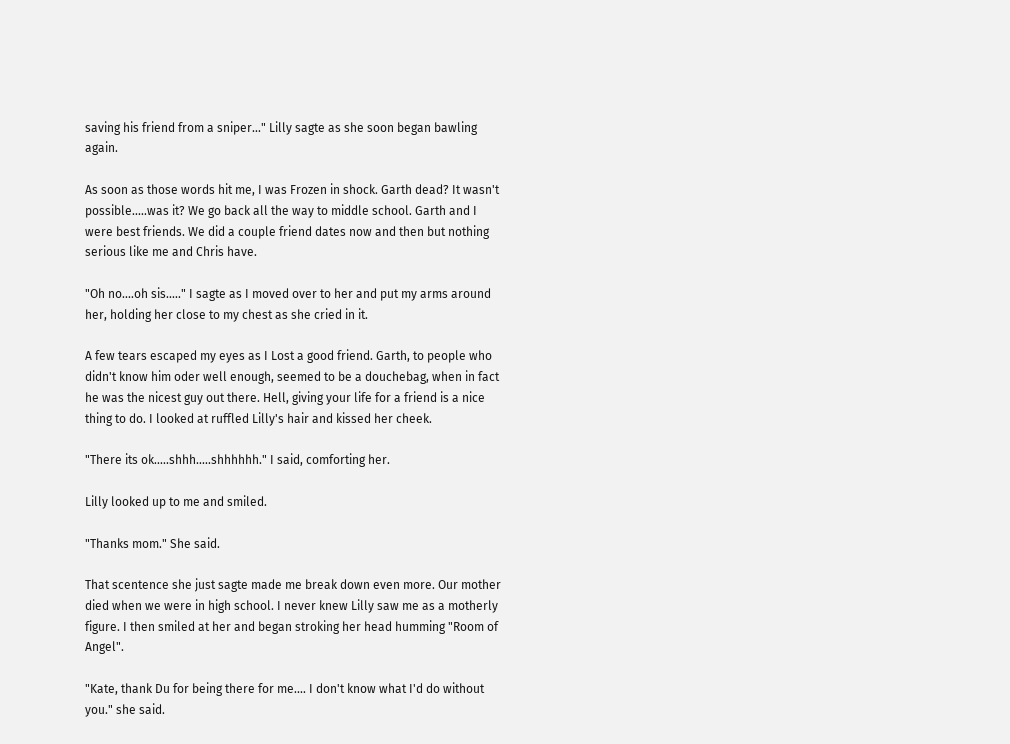saving his friend from a sniper..." Lilly sagte as she soon began bawling again.

As soon as those words hit me, I was Frozen in shock. Garth dead? It wasn't possible.....was it? We go back all the way to middle school. Garth and I were best friends. We did a couple friend dates now and then but nothing serious like me and Chris have.

"Oh no....oh sis....." I sagte as I moved over to her and put my arms around her, holding her close to my chest as she cried in it.

A few tears escaped my eyes as I Lost a good friend. Garth, to people who didn't know him oder well enough, seemed to be a douchebag, when in fact he was the nicest guy out there. Hell, giving your life for a friend is a nice thing to do. I looked at ruffled Lilly's hair and kissed her cheek.

"There its ok.....shhh.....shhhhhh." I said, comforting her.

Lilly looked up to me and smiled.

"Thanks mom." She said.

That scentence she just sagte made me break down even more. Our mother died when we were in high school. I never knew Lilly saw me as a motherly figure. I then smiled at her and began stroking her head humming "Room of Angel".

"Kate, thank Du for being there for me.... I don't know what I'd do without you." she said.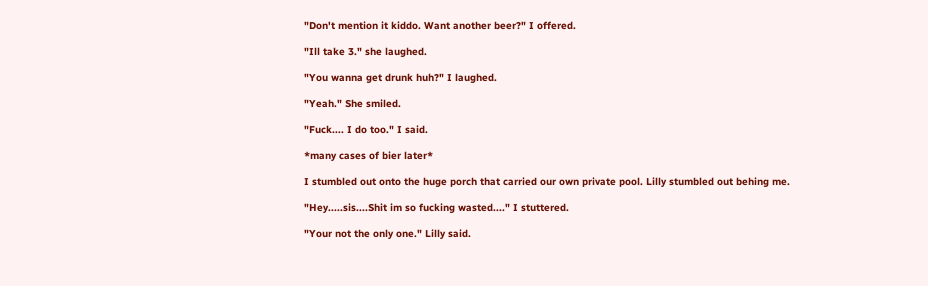"Don't mention it kiddo. Want another beer?" I offered.

"Ill take 3." she laughed.

"You wanna get drunk huh?" I laughed.

"Yeah." She smiled.

"Fuck.... I do too." I said.

*many cases of bier later*

I stumbled out onto the huge porch that carried our own private pool. Lilly stumbled out behing me.

"Hey.....sis....Shit im so fucking wasted...." I stuttered.

"Your not the only one." Lilly said.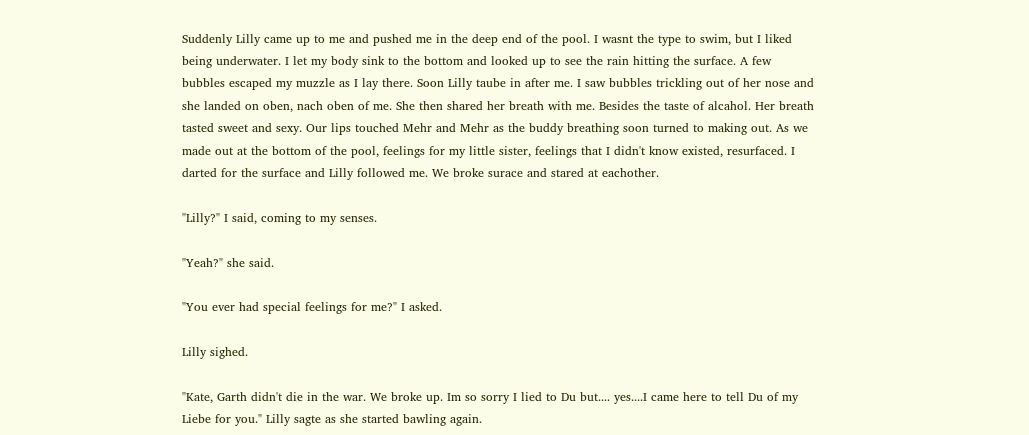Suddenly Lilly came up to me and pushed me in the deep end of the pool. I wasnt the type to swim, but I liked being underwater. I let my body sink to the bottom and looked up to see the rain hitting the surface. A few bubbles escaped my muzzle as I lay there. Soon Lilly taube in after me. I saw bubbles trickling out of her nose and she landed on oben, nach oben of me. She then shared her breath with me. Besides the taste of alcahol. Her breath tasted sweet and sexy. Our lips touched Mehr and Mehr as the buddy breathing soon turned to making out. As we made out at the bottom of the pool, feelings for my little sister, feelings that I didn't know existed, resurfaced. I darted for the surface and Lilly followed me. We broke surace and stared at eachother.

"Lilly?" I said, coming to my senses.

"Yeah?" she said.

"You ever had special feelings for me?" I asked.

Lilly sighed.

"Kate, Garth didn't die in the war. We broke up. Im so sorry I lied to Du but.... yes....I came here to tell Du of my Liebe for you." Lilly sagte as she started bawling again.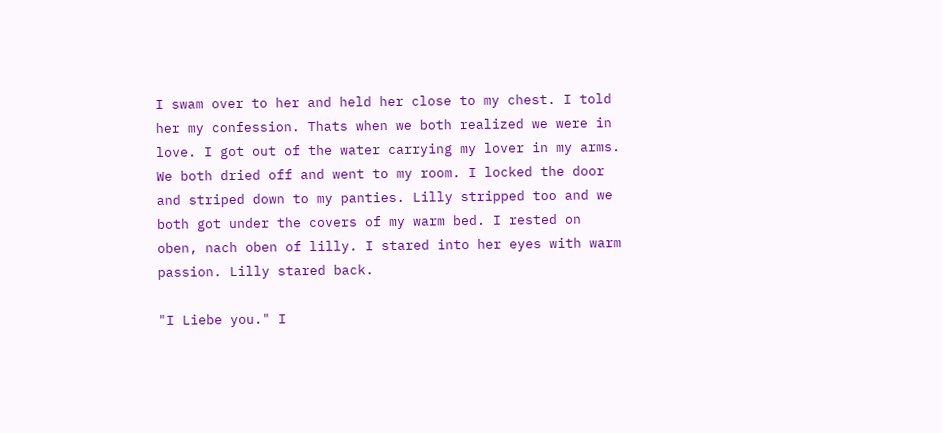I swam over to her and held her close to my chest. I told her my confession. Thats when we both realized we were in love. I got out of the water carrying my lover in my arms. We both dried off and went to my room. I locked the door and striped down to my panties. Lilly stripped too and we both got under the covers of my warm bed. I rested on oben, nach oben of lilly. I stared into her eyes with warm passion. Lilly stared back.

"I Liebe you." I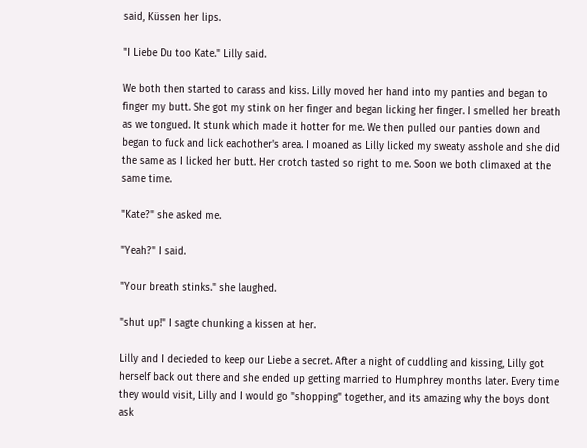said, Küssen her lips.

"I Liebe Du too Kate." Lilly said.

We both then started to carass and kiss. Lilly moved her hand into my panties and began to finger my butt. She got my stink on her finger and began licking her finger. I smelled her breath as we tongued. It stunk which made it hotter for me. We then pulled our panties down and began to fuck and lick eachother's area. I moaned as Lilly licked my sweaty asshole and she did the same as I licked her butt. Her crotch tasted so right to me. Soon we both climaxed at the same time.

"Kate?" she asked me.

"Yeah?" I said.

"Your breath stinks." she laughed.

"shut up!" I sagte chunking a kissen at her.

Lilly and I decieded to keep our Liebe a secret. After a night of cuddling and kissing, Lilly got herself back out there and she ended up getting married to Humphrey months later. Every time they would visit, Lilly and I would go "shopping" together, and its amazing why the boys dont ask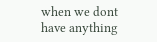when we dont have anything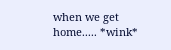when we get home..... *wink*